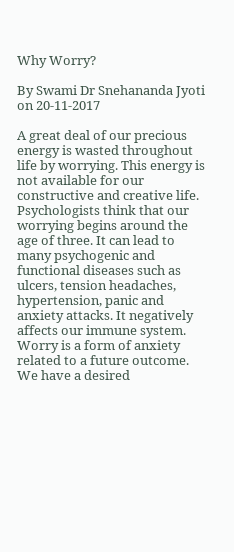Why Worry?

By Swami Dr Snehananda Jyoti on 20-11-2017

A great deal of our precious energy is wasted throughout life by worrying. This energy is not available for our constructive and creative life. Psychologists think that our worrying begins around the age of three. It can lead to many psychogenic and functional diseases such as ulcers, tension headaches, hypertension, panic and anxiety attacks. It negatively affects our immune system. Worry is a form of anxiety related to a future outcome. We have a desired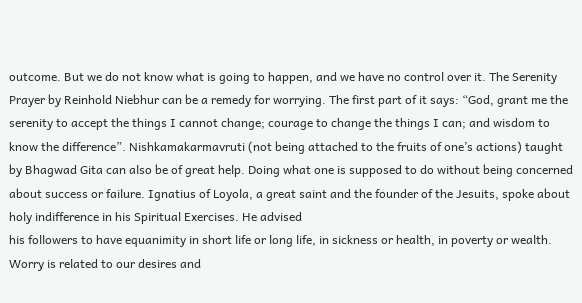outcome. But we do not know what is going to happen, and we have no control over it. The Serenity Prayer by Reinhold Niebhur can be a remedy for worrying. The first part of it says: “God, grant me the serenity to accept the things I cannot change; courage to change the things I can; and wisdom to know the difference”. Nishkamakarmavruti (not being attached to the fruits of one’s actions) taught by Bhagwad Gita can also be of great help. Doing what one is supposed to do without being concerned about success or failure. Ignatius of Loyola, a great saint and the founder of the Jesuits, spoke about holy indifference in his Spiritual Exercises. He advised
his followers to have equanimity in short life or long life, in sickness or health, in poverty or wealth. Worry is related to our desires and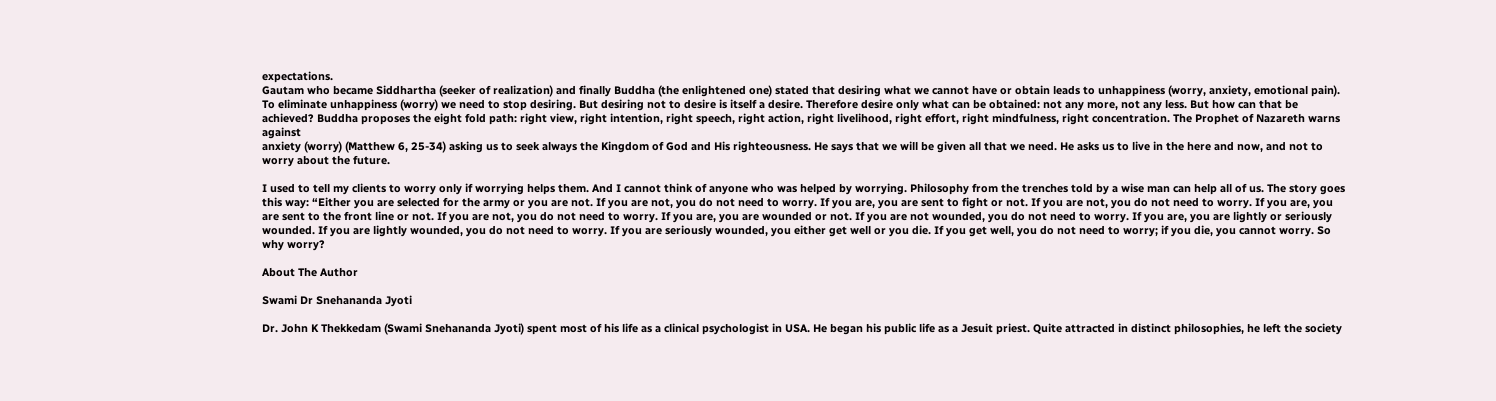expectations.
Gautam who became Siddhartha (seeker of realization) and finally Buddha (the enlightened one) stated that desiring what we cannot have or obtain leads to unhappiness (worry, anxiety, emotional pain). To eliminate unhappiness (worry) we need to stop desiring. But desiring not to desire is itself a desire. Therefore desire only what can be obtained: not any more, not any less. But how can that be achieved? Buddha proposes the eight fold path: right view, right intention, right speech, right action, right livelihood, right effort, right mindfulness, right concentration. The Prophet of Nazareth warns against
anxiety (worry) (Matthew 6, 25-34) asking us to seek always the Kingdom of God and His righteousness. He says that we will be given all that we need. He asks us to live in the here and now, and not to worry about the future.

I used to tell my clients to worry only if worrying helps them. And I cannot think of anyone who was helped by worrying. Philosophy from the trenches told by a wise man can help all of us. The story goes this way: “Either you are selected for the army or you are not. If you are not, you do not need to worry. If you are, you are sent to fight or not. If you are not, you do not need to worry. If you are, you are sent to the front line or not. If you are not, you do not need to worry. If you are, you are wounded or not. If you are not wounded, you do not need to worry. If you are, you are lightly or seriously
wounded. If you are lightly wounded, you do not need to worry. If you are seriously wounded, you either get well or you die. If you get well, you do not need to worry; if you die, you cannot worry. So why worry?

About The Author

Swami Dr Snehananda Jyoti

Dr. John K Thekkedam (Swami Snehananda Jyoti) spent most of his life as a clinical psychologist in USA. He began his public life as a Jesuit priest. Quite attracted in distinct philosophies, he left the society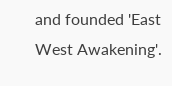and founded 'East West Awakening'.